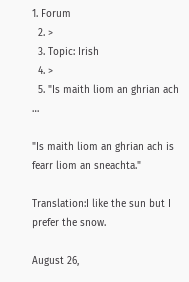1. Forum
  2. >
  3. Topic: Irish
  4. >
  5. "Is maith liom an ghrian ach …

"Is maith liom an ghrian ach is fearr liom an sneachta."

Translation:I like the sun but I prefer the snow.

August 26,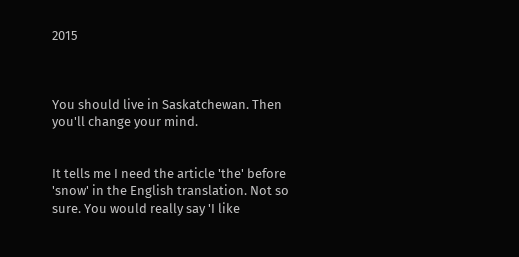2015



You should live in Saskatchewan. Then you'll change your mind.


It tells me I need the article 'the' before 'snow' in the English translation. Not so sure. You would really say 'I like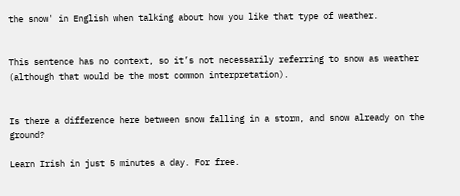the snow' in English when talking about how you like that type of weather.


This sentence has no context, so it’s not necessarily referring to snow as weather (although that would be the most common interpretation).


Is there a difference here between snow falling in a storm, and snow already on the ground?

Learn Irish in just 5 minutes a day. For free.